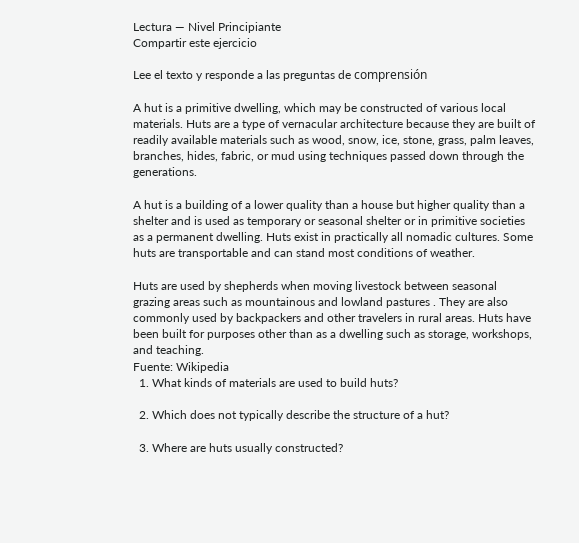Lectura — Nivel Principiante
Compartir este ejercicio

Lee el texto y responde a las preguntas de comprensión

A hut is a primitive dwelling, which may be constructed of various local materials. Huts are a type of vernacular architecture because they are built of readily available materials such as wood, snow, ice, stone, grass, palm leaves, branches, hides, fabric, or mud using techniques passed down through the generations.

A hut is a building of a lower quality than a house but higher quality than a shelter and is used as temporary or seasonal shelter or in primitive societies as a permanent dwelling. Huts exist in practically all nomadic cultures. Some huts are transportable and can stand most conditions of weather.

Huts are used by shepherds when moving livestock between seasonal grazing areas such as mountainous and lowland pastures . They are also commonly used by backpackers and other travelers in rural areas. Huts have been built for purposes other than as a dwelling such as storage, workshops, and teaching.
Fuente: Wikipedia
  1. What kinds of materials are used to build huts?

  2. Which does not typically describe the structure of a hut?

  3. Where are huts usually constructed?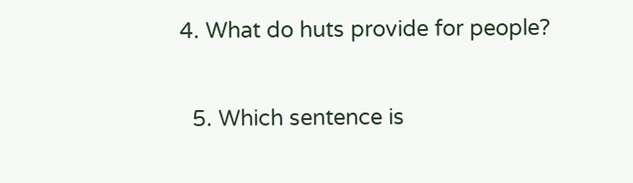4. What do huts provide for people?

  5. Which sentence is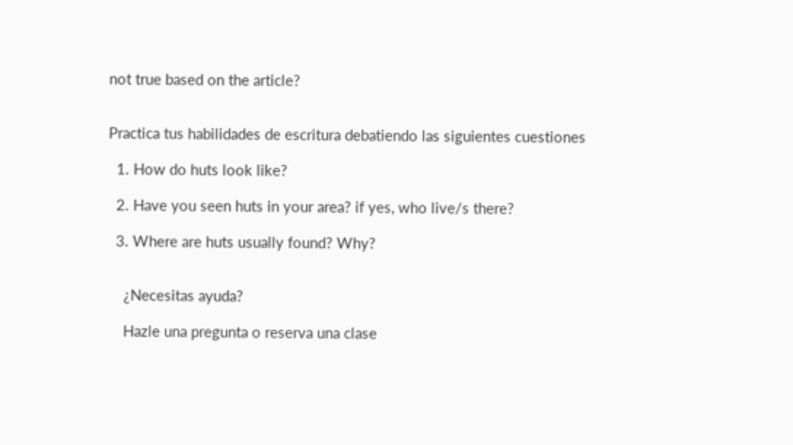not true based on the article?


Practica tus habilidades de escritura debatiendo las siguientes cuestiones

  1. How do huts look like?

  2. Have you seen huts in your area? if yes, who live/s there?

  3. Where are huts usually found? Why?


    ¿Necesitas ayuda?

    Hazle una pregunta o reserva una clase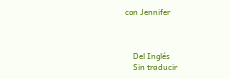con Jennifer



    Del Inglés
    Sin traducir